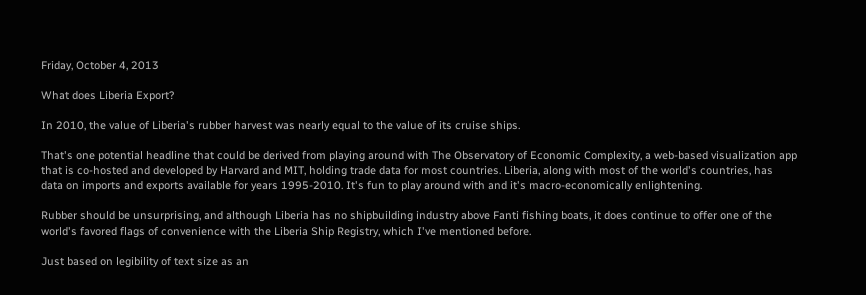Friday, October 4, 2013

What does Liberia Export?

In 2010, the value of Liberia's rubber harvest was nearly equal to the value of its cruise ships.

That's one potential headline that could be derived from playing around with The Observatory of Economic Complexity, a web-based visualization app that is co-hosted and developed by Harvard and MIT, holding trade data for most countries. Liberia, along with most of the world's countries, has data on imports and exports available for years 1995-2010. It's fun to play around with and it's macro-economically enlightening.

Rubber should be unsurprising, and although Liberia has no shipbuilding industry above Fanti fishing boats, it does continue to offer one of the world's favored flags of convenience with the Liberia Ship Registry, which I've mentioned before.

Just based on legibility of text size as an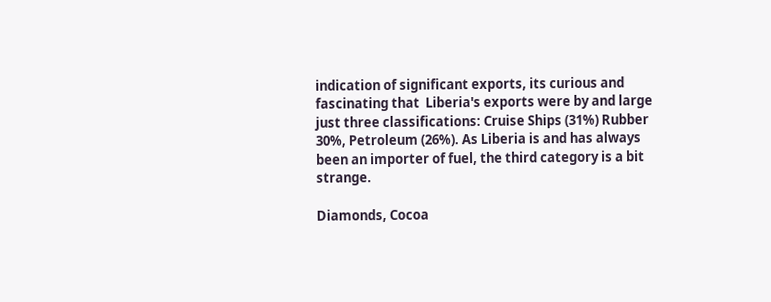indication of significant exports, its curious and fascinating that  Liberia's exports were by and large just three classifications: Cruise Ships (31%) Rubber 30%, Petroleum (26%). As Liberia is and has always been an importer of fuel, the third category is a bit strange.

Diamonds, Cocoa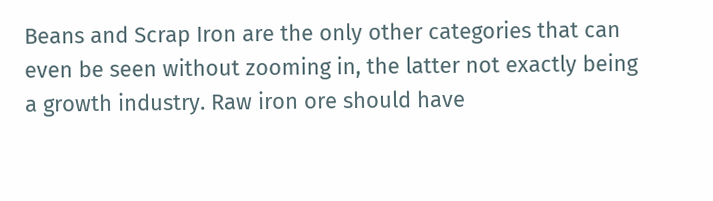Beans and Scrap Iron are the only other categories that can even be seen without zooming in, the latter not exactly being a growth industry. Raw iron ore should have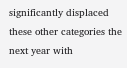significantly displaced these other categories the next year with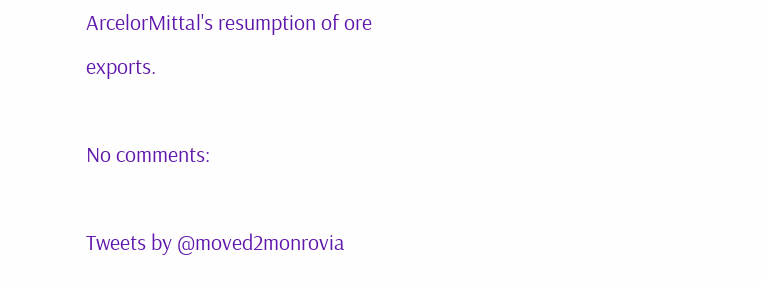ArcelorMittal's resumption of ore exports.

No comments:

Tweets by @moved2monrovia